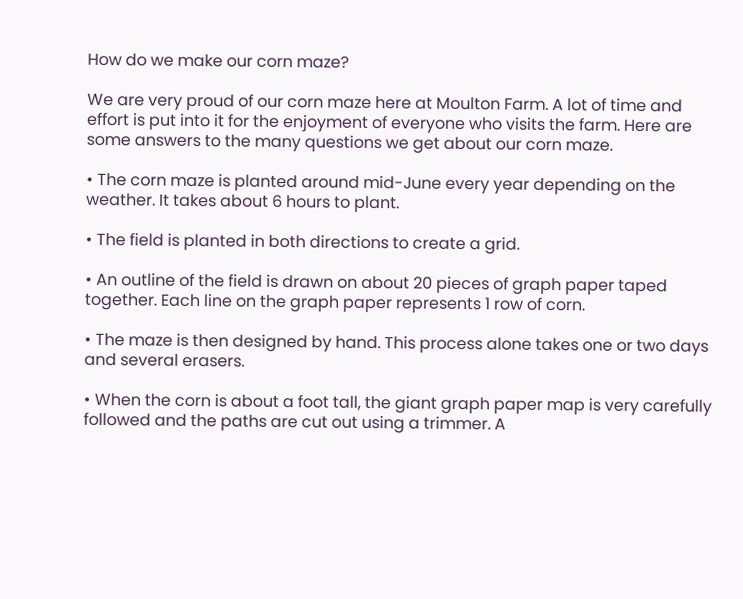How do we make our corn maze?

We are very proud of our corn maze here at Moulton Farm. A lot of time and effort is put into it for the enjoyment of everyone who visits the farm. Here are some answers to the many questions we get about our corn maze.

• The corn maze is planted around mid-June every year depending on the weather. It takes about 6 hours to plant.

• The field is planted in both directions to create a grid.

• An outline of the field is drawn on about 20 pieces of graph paper taped together. Each line on the graph paper represents 1 row of corn.

• The maze is then designed by hand. This process alone takes one or two days and several erasers.

• When the corn is about a foot tall, the giant graph paper map is very carefully followed and the paths are cut out using a trimmer. A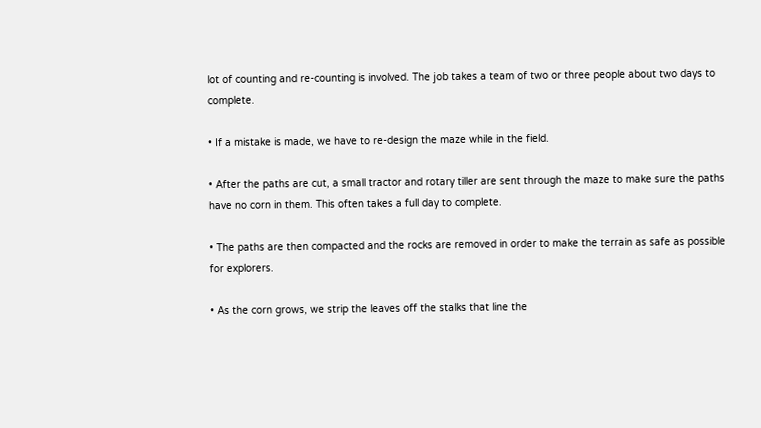lot of counting and re-counting is involved. The job takes a team of two or three people about two days to complete.

• If a mistake is made, we have to re-design the maze while in the field.

• After the paths are cut, a small tractor and rotary tiller are sent through the maze to make sure the paths have no corn in them. This often takes a full day to complete.

• The paths are then compacted and the rocks are removed in order to make the terrain as safe as possible for explorers.

• As the corn grows, we strip the leaves off the stalks that line the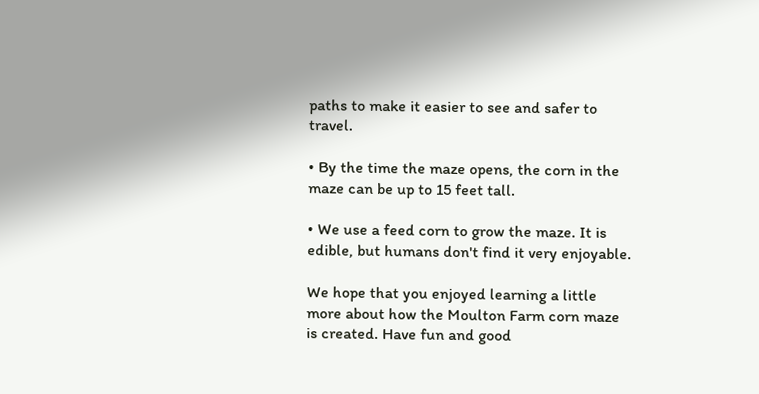paths to make it easier to see and safer to travel.

• By the time the maze opens, the corn in the maze can be up to 15 feet tall.

• We use a feed corn to grow the maze. It is edible, but humans don't find it very enjoyable.

We hope that you enjoyed learning a little more about how the Moulton Farm corn maze is created. Have fun and good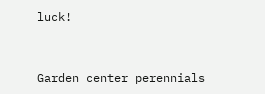luck!


Garden center perennials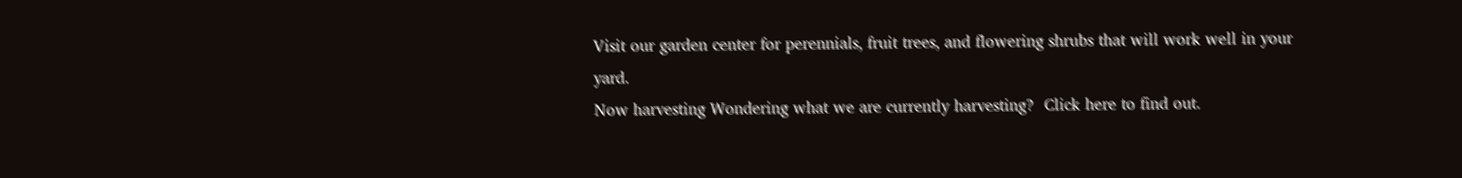Visit our garden center for perennials, fruit trees, and flowering shrubs that will work well in your yard.
Now harvesting Wondering what we are currently harvesting?  Click here to find out.